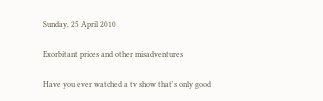Sunday, 25 April 2010

Exorbitant prices and other misadventures

Have you ever watched a tv show that's only good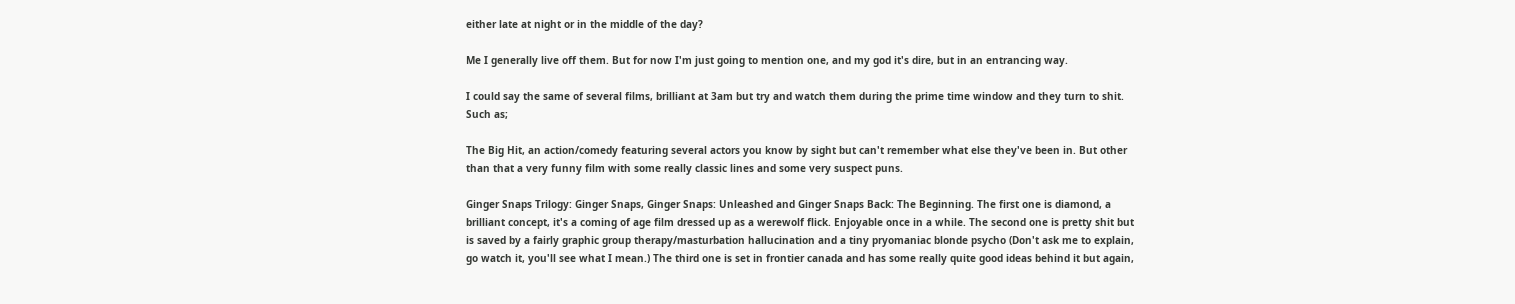either late at night or in the middle of the day?

Me I generally live off them. But for now I'm just going to mention one, and my god it's dire, but in an entrancing way.

I could say the same of several films, brilliant at 3am but try and watch them during the prime time window and they turn to shit. Such as;

The Big Hit, an action/comedy featuring several actors you know by sight but can't remember what else they've been in. But other than that a very funny film with some really classic lines and some very suspect puns.

Ginger Snaps Trilogy: Ginger Snaps, Ginger Snaps: Unleashed and Ginger Snaps Back: The Beginning. The first one is diamond, a brilliant concept, it's a coming of age film dressed up as a werewolf flick. Enjoyable once in a while. The second one is pretty shit but is saved by a fairly graphic group therapy/masturbation hallucination and a tiny pryomaniac blonde psycho (Don't ask me to explain, go watch it, you'll see what I mean.) The third one is set in frontier canada and has some really quite good ideas behind it but again,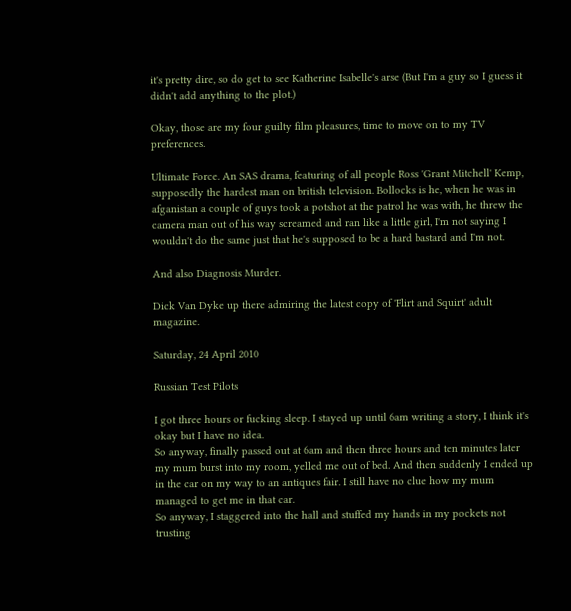it's pretty dire, so do get to see Katherine Isabelle's arse (But I'm a guy so I guess it didn't add anything to the plot.)

Okay, those are my four guilty film pleasures, time to move on to my TV preferences.

Ultimate Force. An SAS drama, featuring of all people Ross 'Grant Mitchell' Kemp, supposedly the hardest man on british television. Bollocks is he, when he was in afganistan a couple of guys took a potshot at the patrol he was with, he threw the camera man out of his way screamed and ran like a little girl, I'm not saying I wouldn't do the same just that he's supposed to be a hard bastard and I'm not.

And also Diagnosis Murder.

Dick Van Dyke up there admiring the latest copy of 'Flirt and Squirt' adult magazine.

Saturday, 24 April 2010

Russian Test Pilots

I got three hours or fucking sleep. I stayed up until 6am writing a story, I think it's okay but I have no idea.
So anyway, finally passed out at 6am and then three hours and ten minutes later my mum burst into my room, yelled me out of bed. And then suddenly I ended up in the car on my way to an antiques fair. I still have no clue how my mum managed to get me in that car.
So anyway, I staggered into the hall and stuffed my hands in my pockets not trusting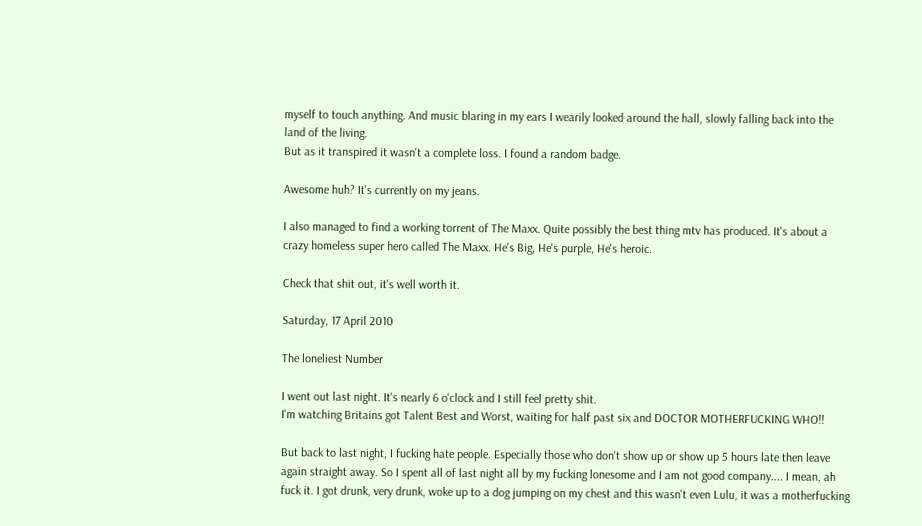myself to touch anything. And music blaring in my ears I wearily looked around the hall, slowly falling back into the land of the living.
But as it transpired it wasn't a complete loss. I found a random badge.

Awesome huh? It's currently on my jeans.

I also managed to find a working torrent of The Maxx. Quite possibly the best thing mtv has produced. It's about a crazy homeless super hero called The Maxx. He's Big, He's purple, He's heroic.

Check that shit out, it's well worth it.

Saturday, 17 April 2010

The loneliest Number

I went out last night. It's nearly 6 o'clock and I still feel pretty shit.
I'm watching Britains got Talent Best and Worst, waiting for half past six and DOCTOR MOTHERFUCKING WHO!!

But back to last night, I fucking hate people. Especially those who don't show up or show up 5 hours late then leave again straight away. So I spent all of last night all by my fucking lonesome and I am not good company.... I mean, ah fuck it. I got drunk, very drunk, woke up to a dog jumping on my chest and this wasn't even Lulu, it was a motherfucking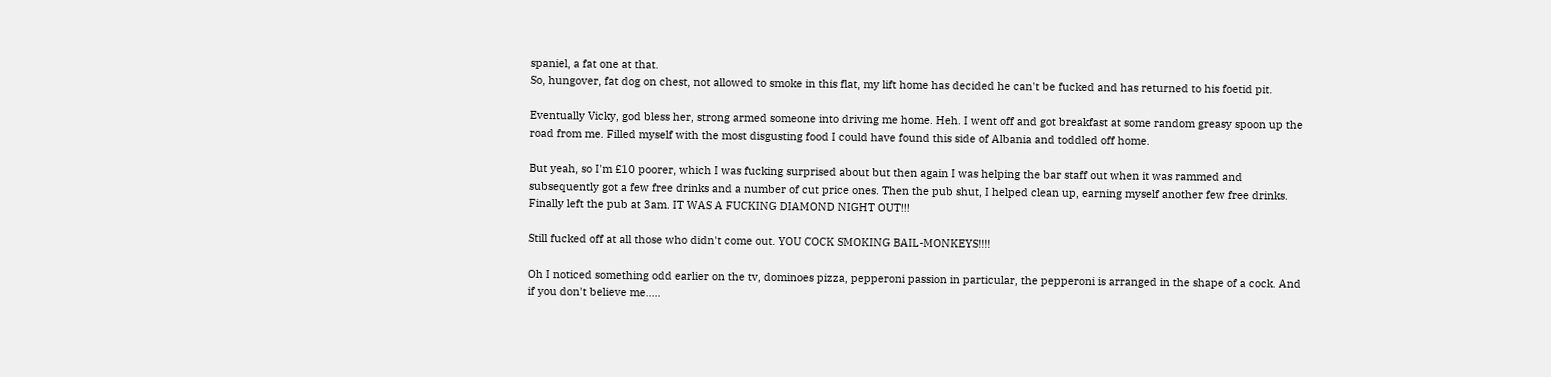spaniel, a fat one at that.
So, hungover, fat dog on chest, not allowed to smoke in this flat, my lift home has decided he can't be fucked and has returned to his foetid pit.

Eventually Vicky, god bless her, strong armed someone into driving me home. Heh. I went off and got breakfast at some random greasy spoon up the road from me. Filled myself with the most disgusting food I could have found this side of Albania and toddled off home.

But yeah, so I'm £10 poorer, which I was fucking surprised about but then again I was helping the bar staff out when it was rammed and subsequently got a few free drinks and a number of cut price ones. Then the pub shut, I helped clean up, earning myself another few free drinks. Finally left the pub at 3am. IT WAS A FUCKING DIAMOND NIGHT OUT!!!

Still fucked off at all those who didn't come out. YOU COCK SMOKING BAIL-MONKEYS!!!!

Oh I noticed something odd earlier on the tv, dominoes pizza, pepperoni passion in particular, the pepperoni is arranged in the shape of a cock. And if you don't believe me.....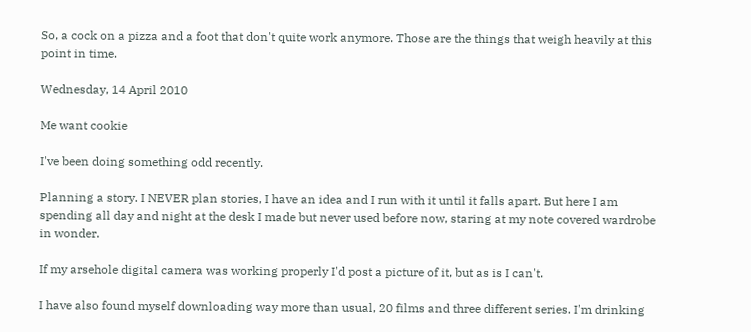So, a cock on a pizza and a foot that don't quite work anymore. Those are the things that weigh heavily at this point in time.

Wednesday, 14 April 2010

Me want cookie

I've been doing something odd recently.

Planning a story. I NEVER plan stories, I have an idea and I run with it until it falls apart. But here I am spending all day and night at the desk I made but never used before now, staring at my note covered wardrobe in wonder.

If my arsehole digital camera was working properly I'd post a picture of it, but as is I can't.

I have also found myself downloading way more than usual, 20 films and three different series. I'm drinking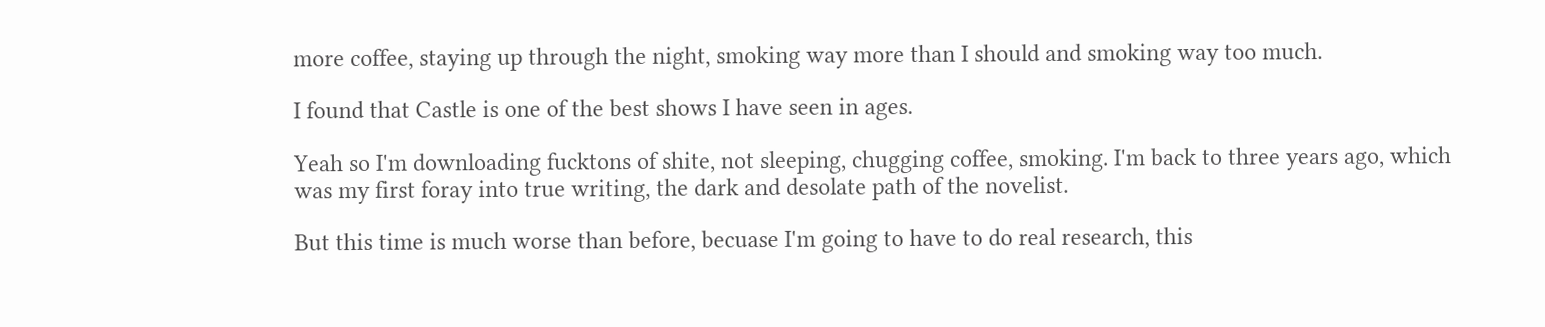more coffee, staying up through the night, smoking way more than I should and smoking way too much.

I found that Castle is one of the best shows I have seen in ages.

Yeah so I'm downloading fucktons of shite, not sleeping, chugging coffee, smoking. I'm back to three years ago, which was my first foray into true writing, the dark and desolate path of the novelist.

But this time is much worse than before, becuase I'm going to have to do real research, this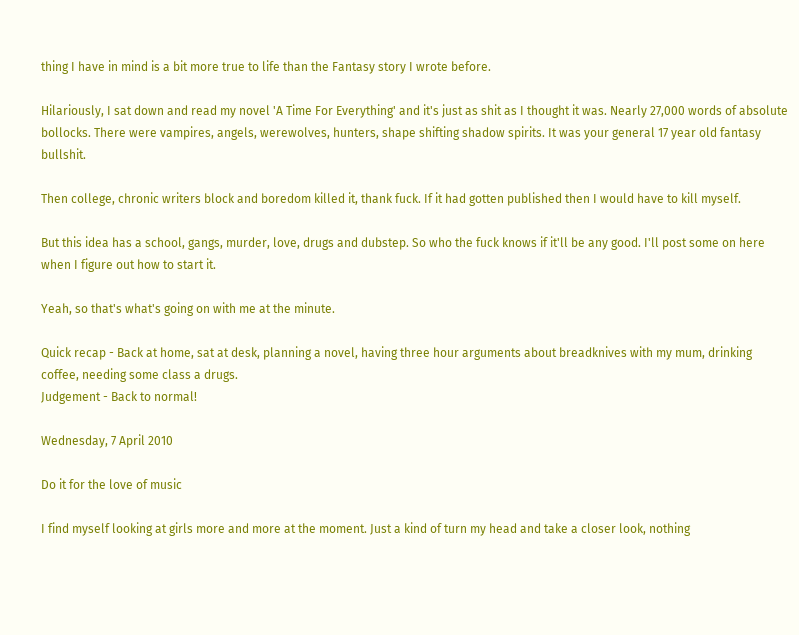thing I have in mind is a bit more true to life than the Fantasy story I wrote before.

Hilariously, I sat down and read my novel 'A Time For Everything' and it's just as shit as I thought it was. Nearly 27,000 words of absolute bollocks. There were vampires, angels, werewolves, hunters, shape shifting shadow spirits. It was your general 17 year old fantasy bullshit.

Then college, chronic writers block and boredom killed it, thank fuck. If it had gotten published then I would have to kill myself.

But this idea has a school, gangs, murder, love, drugs and dubstep. So who the fuck knows if it'll be any good. I'll post some on here when I figure out how to start it.

Yeah, so that's what's going on with me at the minute.

Quick recap - Back at home, sat at desk, planning a novel, having three hour arguments about breadknives with my mum, drinking coffee, needing some class a drugs.
Judgement - Back to normal!

Wednesday, 7 April 2010

Do it for the love of music

I find myself looking at girls more and more at the moment. Just a kind of turn my head and take a closer look, nothing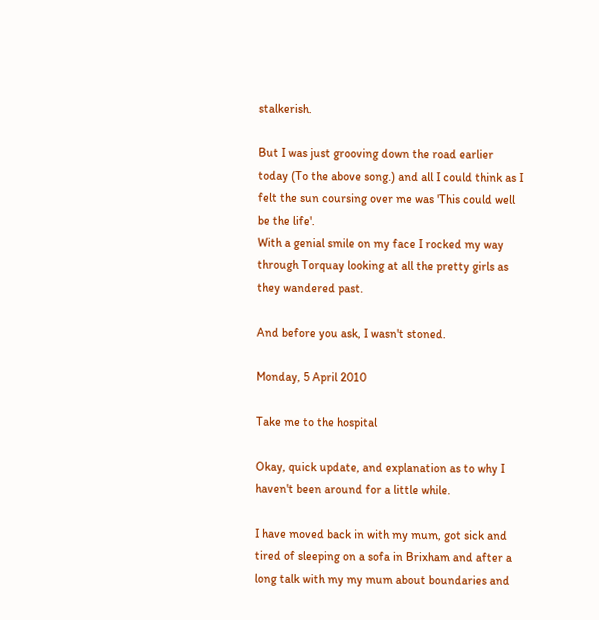stalkerish.

But I was just grooving down the road earlier today (To the above song.) and all I could think as I felt the sun coursing over me was 'This could well be the life'.
With a genial smile on my face I rocked my way through Torquay looking at all the pretty girls as they wandered past.

And before you ask, I wasn't stoned.

Monday, 5 April 2010

Take me to the hospital

Okay, quick update, and explanation as to why I haven't been around for a little while.

I have moved back in with my mum, got sick and tired of sleeping on a sofa in Brixham and after a long talk with my my mum about boundaries and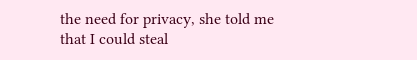the need for privacy, she told me that I could steal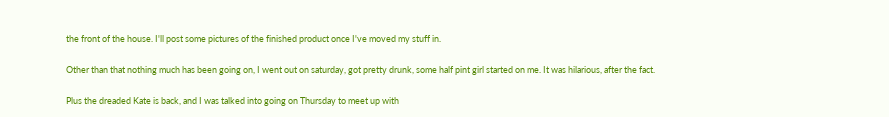the front of the house. I'll post some pictures of the finished product once I've moved my stuff in.

Other than that nothing much has been going on, I went out on saturday, got pretty drunk, some half pint girl started on me. It was hilarious, after the fact.

Plus the dreaded Kate is back, and I was talked into going on Thursday to meet up with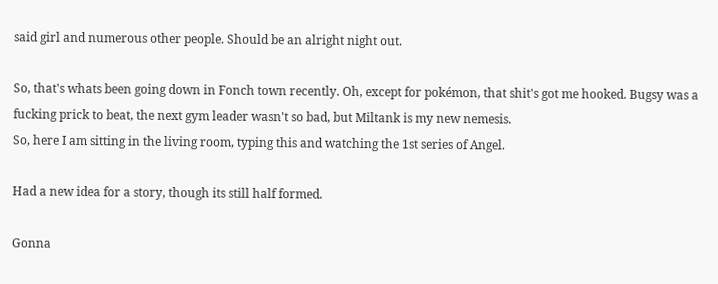said girl and numerous other people. Should be an alright night out.

So, that's whats been going down in Fonch town recently. Oh, except for pokémon, that shit's got me hooked. Bugsy was a fucking prick to beat, the next gym leader wasn't so bad, but Miltank is my new nemesis.
So, here I am sitting in the living room, typing this and watching the 1st series of Angel.

Had a new idea for a story, though its still half formed.

Gonna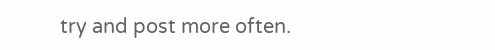try and post more often.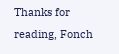Thanks for reading, Fonch